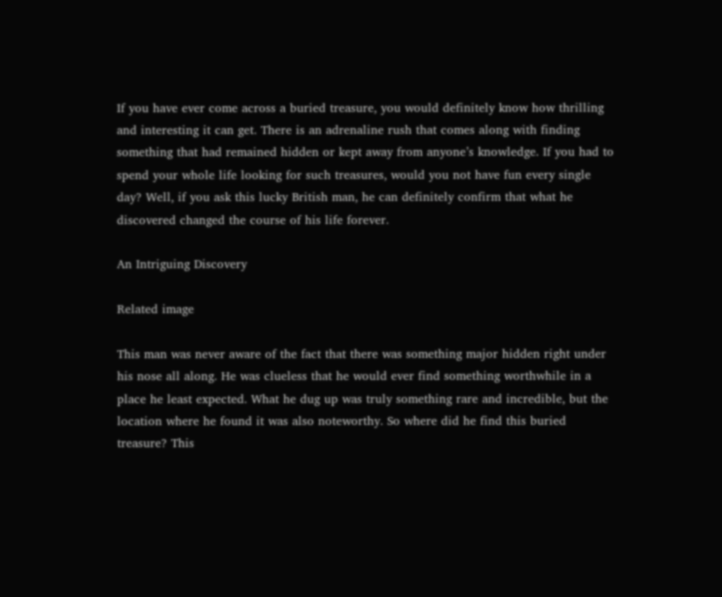If you have ever come across a buried treasure, you would definitely know how thrilling and interesting it can get. There is an adrenaline rush that comes along with finding something that had remained hidden or kept away from anyone’s knowledge. If you had to spend your whole life looking for such treasures, would you not have fun every single day? Well, if you ask this lucky British man, he can definitely confirm that what he discovered changed the course of his life forever.

An Intriguing Discovery

Related image

This man was never aware of the fact that there was something major hidden right under his nose all along. He was clueless that he would ever find something worthwhile in a place he least expected. What he dug up was truly something rare and incredible, but the location where he found it was also noteworthy. So where did he find this buried treasure? This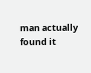man actually found it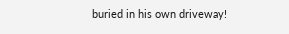buried in his own driveway!